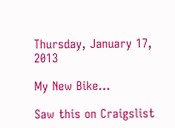Thursday, January 17, 2013

My New Bike...

Saw this on Craigslist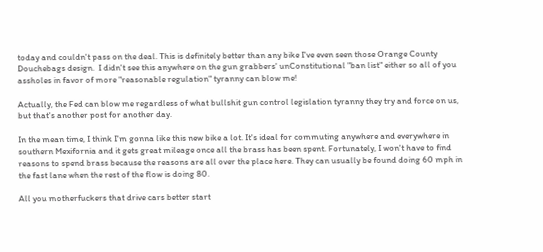today and couldn't pass on the deal. This is definitely better than any bike I've even seen those Orange County Douchebags design.  I didn't see this anywhere on the gun grabbers' unConstitutional "ban list" either so all of you assholes in favor of more "reasonable regulation" tyranny can blow me!

Actually, the Fed can blow me regardless of what bullshit gun control legislation tyranny they try and force on us, but that's another post for another day.

In the mean time, I think I'm gonna like this new bike a lot. It's ideal for commuting anywhere and everywhere in southern Mexifornia and it gets great mileage once all the brass has been spent. Fortunately, I won't have to find reasons to spend brass because the reasons are all over the place here. They can usually be found doing 60 mph in the fast lane when the rest of the flow is doing 80.

All you motherfuckers that drive cars better start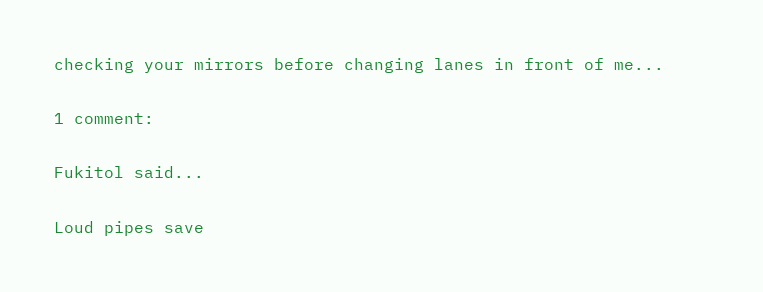checking your mirrors before changing lanes in front of me...

1 comment:

Fukitol said...

Loud pipes save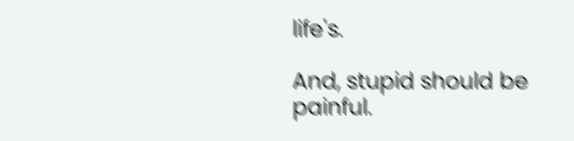life's.

And, stupid should be painful.